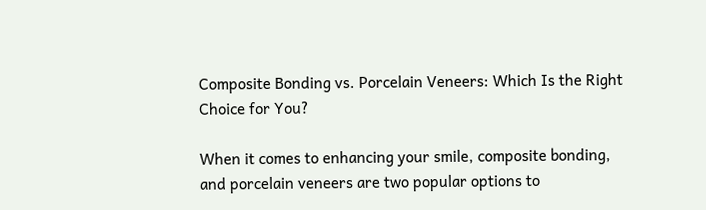Composite Bonding vs. Porcelain Veneers: Which Is the Right Choice for You?

When it comes to enhancing your smile, composite bonding, and porcelain veneers are two popular options to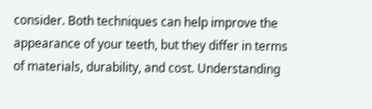consider. Both techniques can help improve the appearance of your teeth, but they differ in terms of materials, durability, and cost. Understanding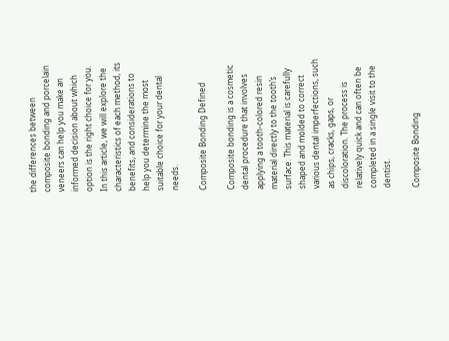the differences between composite bonding and porcelain veneers can help you make an informed decision about which option is the right choice for you. In this article, we will explore the characteristics of each method, its benefits, and considerations to help you determine the most suitable choice for your dental needs.

Composite Bonding Defined

Composite bonding is a cosmetic dental procedure that involves applying a tooth-colored resin material directly to the tooth’s surface. This material is carefully shaped and molded to correct various dental imperfections, such as chips, cracks, gaps, or discoloration. The process is relatively quick and can often be completed in a single visit to the dentist.

Composite Bonding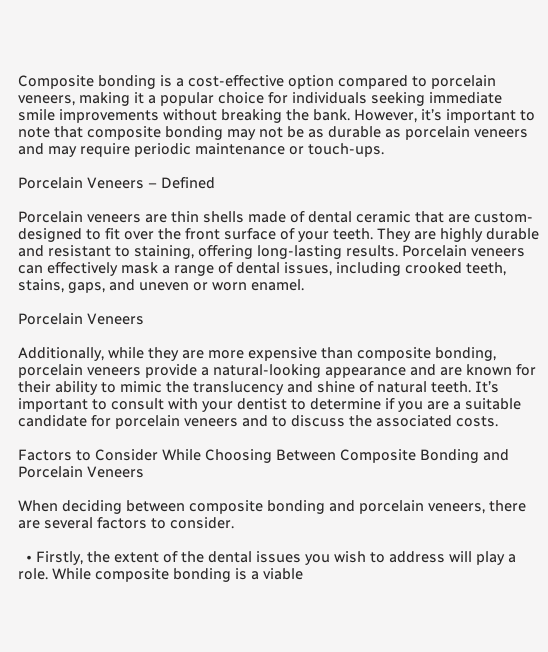Composite bonding is a cost-effective option compared to porcelain veneers, making it a popular choice for individuals seeking immediate smile improvements without breaking the bank. However, it’s important to note that composite bonding may not be as durable as porcelain veneers and may require periodic maintenance or touch-ups.

Porcelain Veneers – Defined

Porcelain veneers are thin shells made of dental ceramic that are custom-designed to fit over the front surface of your teeth. They are highly durable and resistant to staining, offering long-lasting results. Porcelain veneers can effectively mask a range of dental issues, including crooked teeth, stains, gaps, and uneven or worn enamel.

Porcelain Veneers

Additionally, while they are more expensive than composite bonding, porcelain veneers provide a natural-looking appearance and are known for their ability to mimic the translucency and shine of natural teeth. It’s important to consult with your dentist to determine if you are a suitable candidate for porcelain veneers and to discuss the associated costs.

Factors to Consider While Choosing Between Composite Bonding and Porcelain Veneers

When deciding between composite bonding and porcelain veneers, there are several factors to consider.

  • Firstly, the extent of the dental issues you wish to address will play a role. While composite bonding is a viable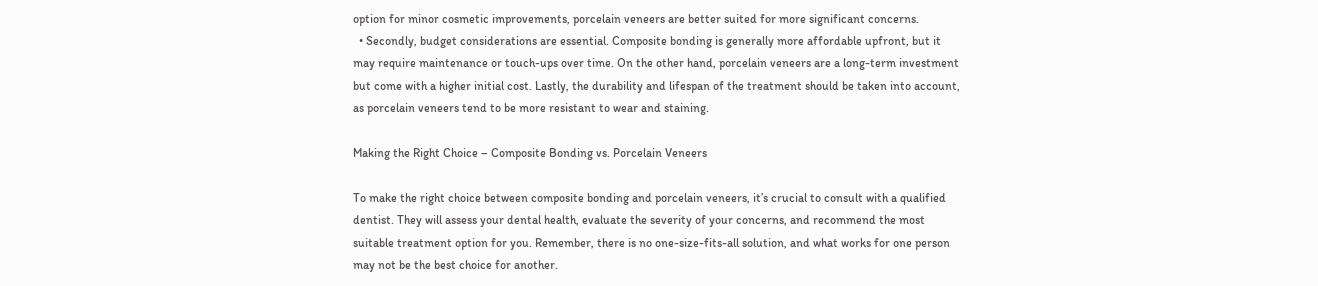option for minor cosmetic improvements, porcelain veneers are better suited for more significant concerns.
  • Secondly, budget considerations are essential. Composite bonding is generally more affordable upfront, but it may require maintenance or touch-ups over time. On the other hand, porcelain veneers are a long-term investment but come with a higher initial cost. Lastly, the durability and lifespan of the treatment should be taken into account, as porcelain veneers tend to be more resistant to wear and staining.

Making the Right Choice – Composite Bonding vs. Porcelain Veneers

To make the right choice between composite bonding and porcelain veneers, it’s crucial to consult with a qualified dentist. They will assess your dental health, evaluate the severity of your concerns, and recommend the most suitable treatment option for you. Remember, there is no one-size-fits-all solution, and what works for one person may not be the best choice for another.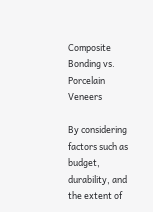Composite Bonding vs. Porcelain Veneers

By considering factors such as budget, durability, and the extent of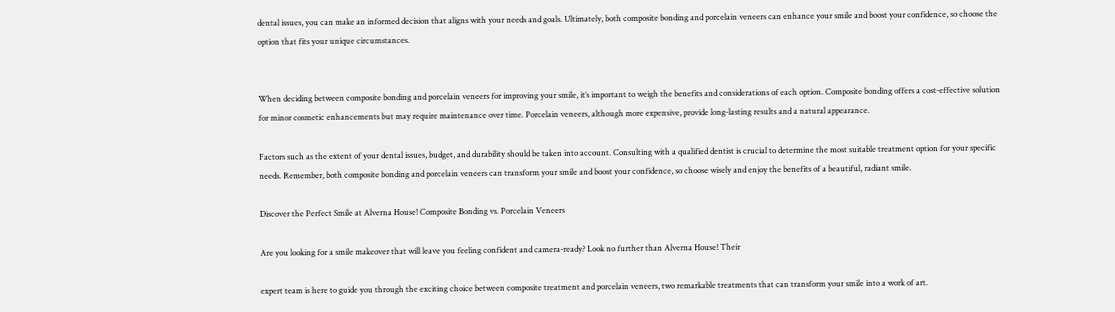dental issues, you can make an informed decision that aligns with your needs and goals. Ultimately, both composite bonding and porcelain veneers can enhance your smile and boost your confidence, so choose the option that fits your unique circumstances.


When deciding between composite bonding and porcelain veneers for improving your smile, it’s important to weigh the benefits and considerations of each option. Composite bonding offers a cost-effective solution for minor cosmetic enhancements but may require maintenance over time. Porcelain veneers, although more expensive, provide long-lasting results and a natural appearance.

Factors such as the extent of your dental issues, budget, and durability should be taken into account. Consulting with a qualified dentist is crucial to determine the most suitable treatment option for your specific needs. Remember, both composite bonding and porcelain veneers can transform your smile and boost your confidence, so choose wisely and enjoy the benefits of a beautiful, radiant smile.

Discover the Perfect Smile at Alverna House! Composite Bonding vs. Porcelain Veneers

Are you looking for a smile makeover that will leave you feeling confident and camera-ready? Look no further than Alverna House! Their

expert team is here to guide you through the exciting choice between composite treatment and porcelain veneers, two remarkable treatments that can transform your smile into a work of art.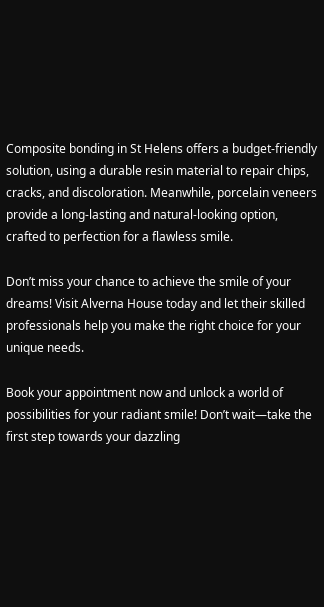Composite bonding in St Helens offers a budget-friendly solution, using a durable resin material to repair chips, cracks, and discoloration. Meanwhile, porcelain veneers provide a long-lasting and natural-looking option, crafted to perfection for a flawless smile.

Don’t miss your chance to achieve the smile of your dreams! Visit Alverna House today and let their skilled professionals help you make the right choice for your unique needs.

Book your appointment now and unlock a world of possibilities for your radiant smile! Don’t wait—take the first step towards your dazzling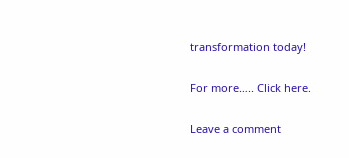transformation today!

For more….. Click here.

Leave a comment